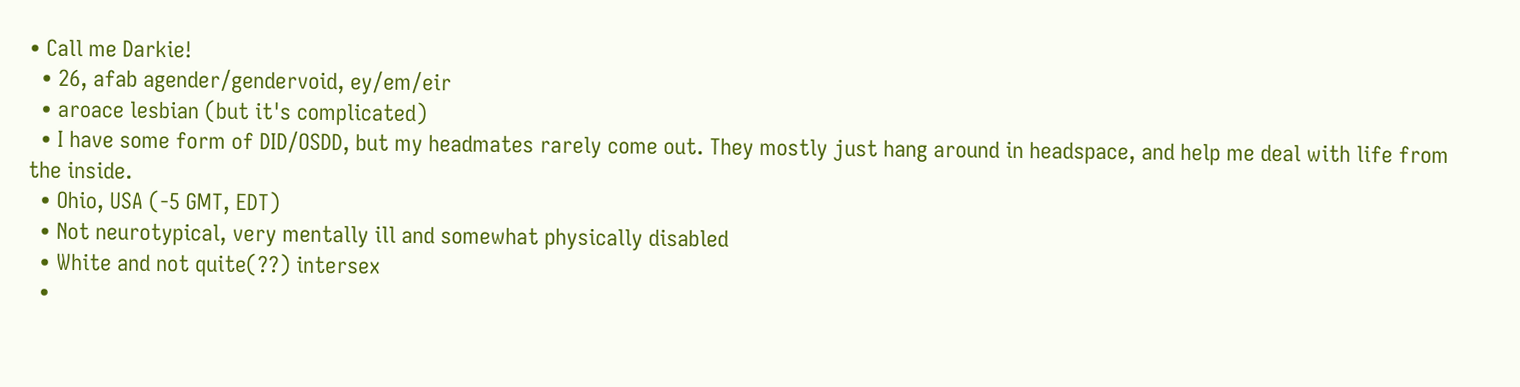• Call me Darkie!
  • 26, afab agender/gendervoid, ey/em/eir
  • aroace lesbian (but it's complicated)
  • I have some form of DID/OSDD, but my headmates rarely come out. They mostly just hang around in headspace, and help me deal with life from the inside.
  • Ohio, USA (-5 GMT, EDT)
  • Not neurotypical, very mentally ill and somewhat physically disabled
  • White and not quite(??) intersex
  •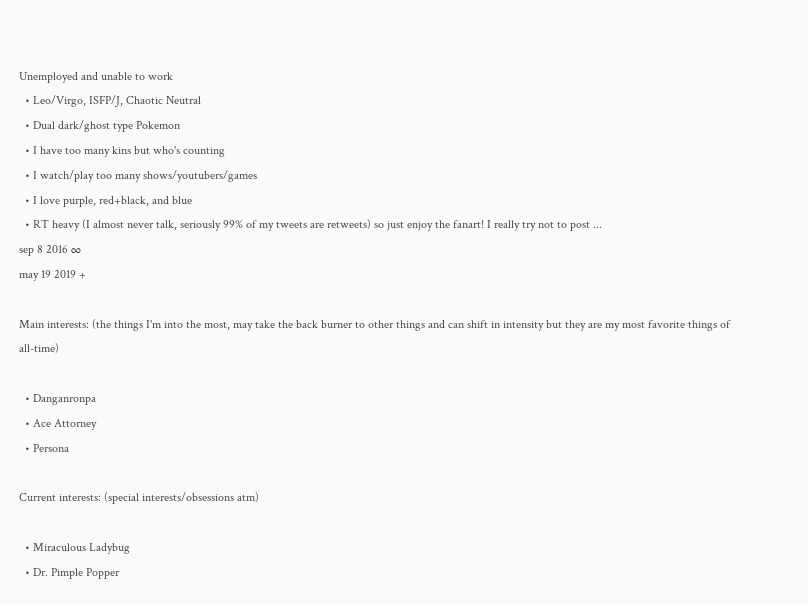Unemployed and unable to work
  • Leo/Virgo, ISFP/J, Chaotic Neutral
  • Dual dark/ghost type Pokemon
  • I have too many kins but who's counting
  • I watch/play too many shows/youtubers/games
  • I love purple, red+black, and blue
  • RT heavy (I almost never talk, seriously 99% of my tweets are retweets) so just enjoy the fanart! I really try not to post ...
sep 8 2016 ∞
may 19 2019 +

Main interests: (the things I'm into the most, may take the back burner to other things and can shift in intensity but they are my most favorite things of all-time)

  • Danganronpa
  • Ace Attorney
  • Persona

Current interests: (special interests/obsessions atm)

  • Miraculous Ladybug
  • Dr. Pimple Popper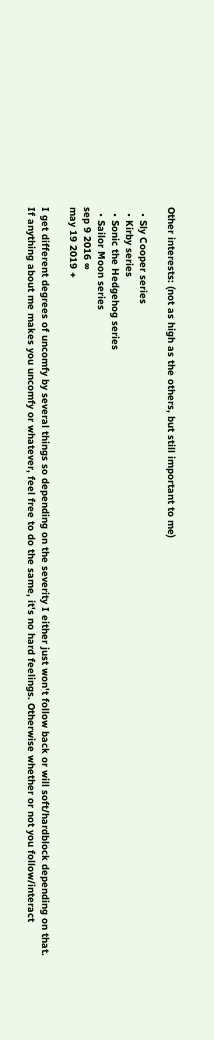Other interests: (not as high as the others, but still important to me)

  • Sly Cooper series
  • Kirby series
  • Sonic the Hedgehog series
  • Sailor Moon series
sep 9 2016 ∞
may 19 2019 +

I get different degrees of uncomfy by several things so depending on the severity I either just won't follow back or will soft/hardblock depending on that. If anything about me makes you uncomfy or whatever, feel free to do the same, it's no hard feelings. Otherwise whether or not you follow/interact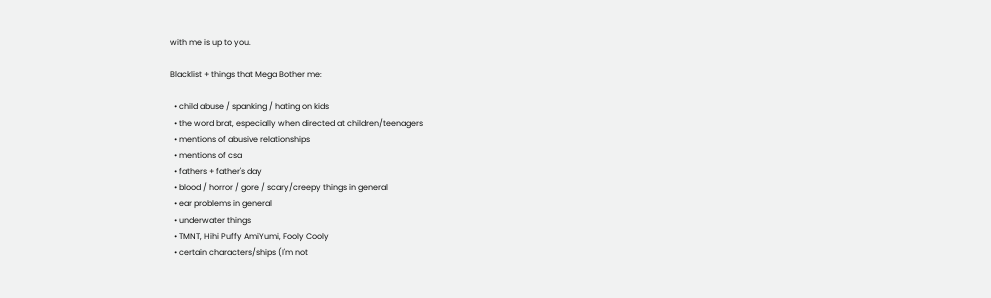with me is up to you.

Blacklist + things that Mega Bother me:

  • child abuse / spanking / hating on kids
  • the word brat, especially when directed at children/teenagers
  • mentions of abusive relationships
  • mentions of csa
  • fathers + father's day
  • blood / horror / gore / scary/creepy things in general
  • ear problems in general
  • underwater things
  • TMNT, Hihi Puffy AmiYumi, Fooly Cooly
  • certain characters/ships (I'm not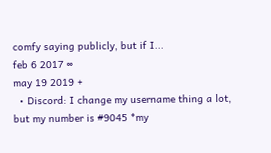comfy saying publicly, but if I...
feb 6 2017 ∞
may 19 2019 +
  • Discord: I change my username thing a lot, but my number is #9045 *my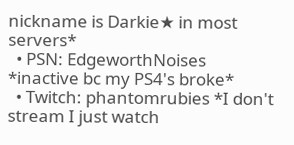nickname is Darkie★ in most servers*
  • PSN: EdgeworthNoises *inactive bc my PS4's broke*
  • Twitch: phantomrubies *I don't stream I just watch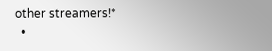other streamers!*
  •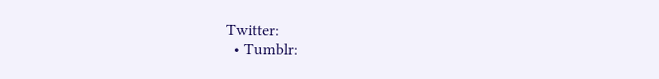Twitter:
  • Tumblr: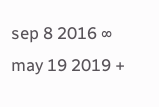sep 8 2016 ∞
may 19 2019 +